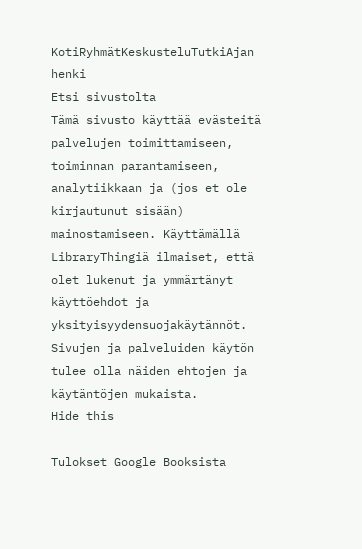KotiRyhmätKeskusteluTutkiAjan henki
Etsi sivustolta
Tämä sivusto käyttää evästeitä palvelujen toimittamiseen, toiminnan parantamiseen, analytiikkaan ja (jos et ole kirjautunut sisään) mainostamiseen. Käyttämällä LibraryThingiä ilmaiset, että olet lukenut ja ymmärtänyt käyttöehdot ja yksityisyydensuojakäytännöt. Sivujen ja palveluiden käytön tulee olla näiden ehtojen ja käytäntöjen mukaista.
Hide this

Tulokset Google Booksista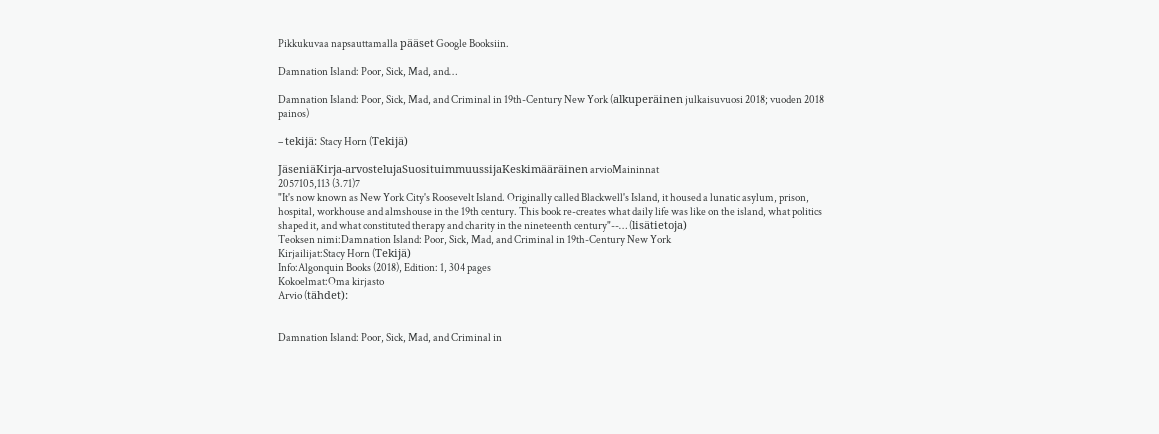Pikkukuvaa napsauttamalla pääset Google Booksiin.

Damnation Island: Poor, Sick, Mad, and…

Damnation Island: Poor, Sick, Mad, and Criminal in 19th-Century New York (alkuperäinen julkaisuvuosi 2018; vuoden 2018 painos)

– tekijä: Stacy Horn (Tekijä)

JäseniäKirja-arvostelujaSuosituimmuussijaKeskimääräinen arvioMaininnat
2057105,113 (3.71)7
"It's now known as New York City's Roosevelt Island. Originally called Blackwell's Island, it housed a lunatic asylum, prison, hospital, workhouse and almshouse in the 19th century. This book re-creates what daily life was like on the island, what politics shaped it, and what constituted therapy and charity in the nineteenth century"--… (lisätietoja)
Teoksen nimi:Damnation Island: Poor, Sick, Mad, and Criminal in 19th-Century New York
Kirjailijat:Stacy Horn (Tekijä)
Info:Algonquin Books (2018), Edition: 1, 304 pages
Kokoelmat:Oma kirjasto
Arvio (tähdet):


Damnation Island: Poor, Sick, Mad, and Criminal in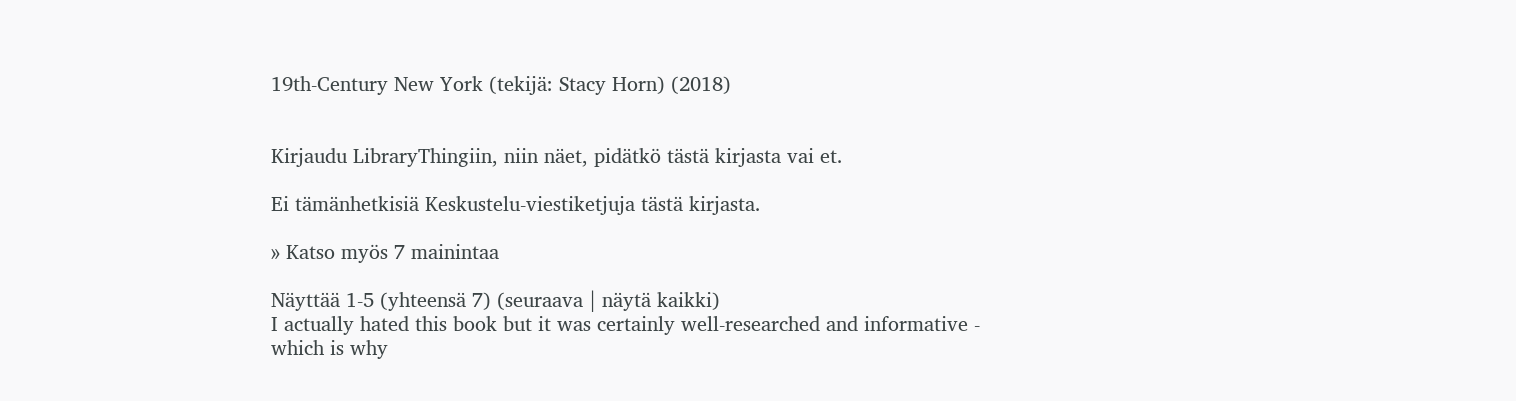19th-Century New York (tekijä: Stacy Horn) (2018)


Kirjaudu LibraryThingiin, niin näet, pidätkö tästä kirjasta vai et.

Ei tämänhetkisiä Keskustelu-viestiketjuja tästä kirjasta.

» Katso myös 7 mainintaa

Näyttää 1-5 (yhteensä 7) (seuraava | näytä kaikki)
I actually hated this book but it was certainly well-researched and informative - which is why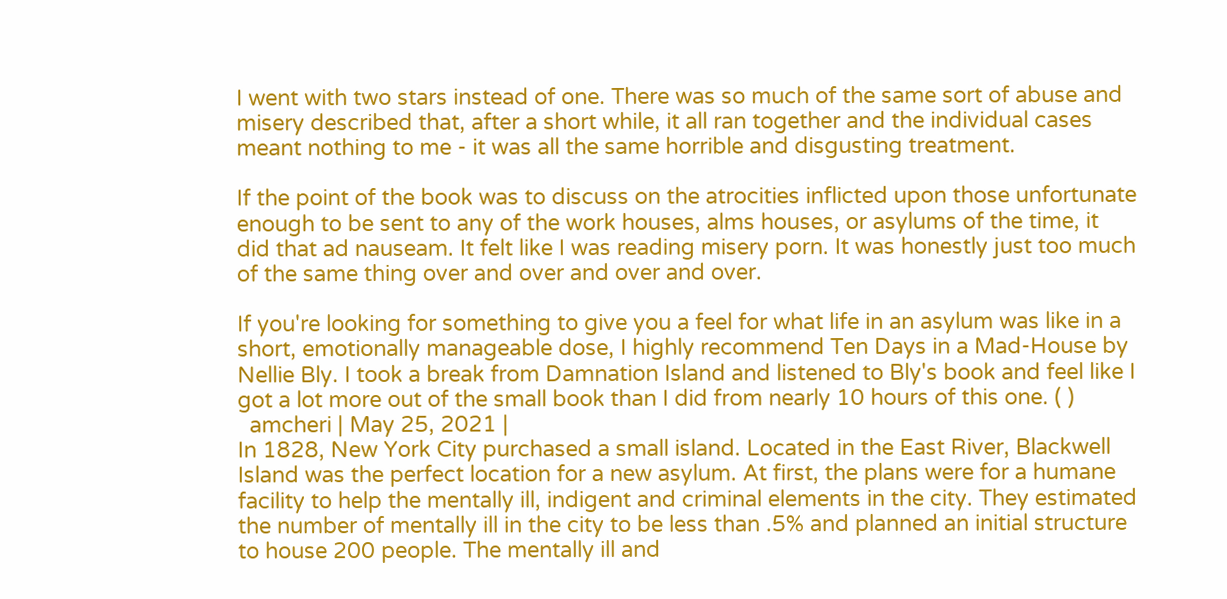I went with two stars instead of one. There was so much of the same sort of abuse and misery described that, after a short while, it all ran together and the individual cases meant nothing to me - it was all the same horrible and disgusting treatment.

If the point of the book was to discuss on the atrocities inflicted upon those unfortunate enough to be sent to any of the work houses, alms houses, or asylums of the time, it did that ad nauseam. It felt like I was reading misery porn. It was honestly just too much of the same thing over and over and over and over.

If you're looking for something to give you a feel for what life in an asylum was like in a short, emotionally manageable dose, I highly recommend Ten Days in a Mad-House by Nellie Bly. I took a break from Damnation Island and listened to Bly's book and feel like I got a lot more out of the small book than I did from nearly 10 hours of this one. ( )
  amcheri | May 25, 2021 |
In 1828, New York City purchased a small island. Located in the East River, Blackwell Island was the perfect location for a new asylum. At first, the plans were for a humane facility to help the mentally ill, indigent and criminal elements in the city. They estimated the number of mentally ill in the city to be less than .5% and planned an initial structure to house 200 people. The mentally ill and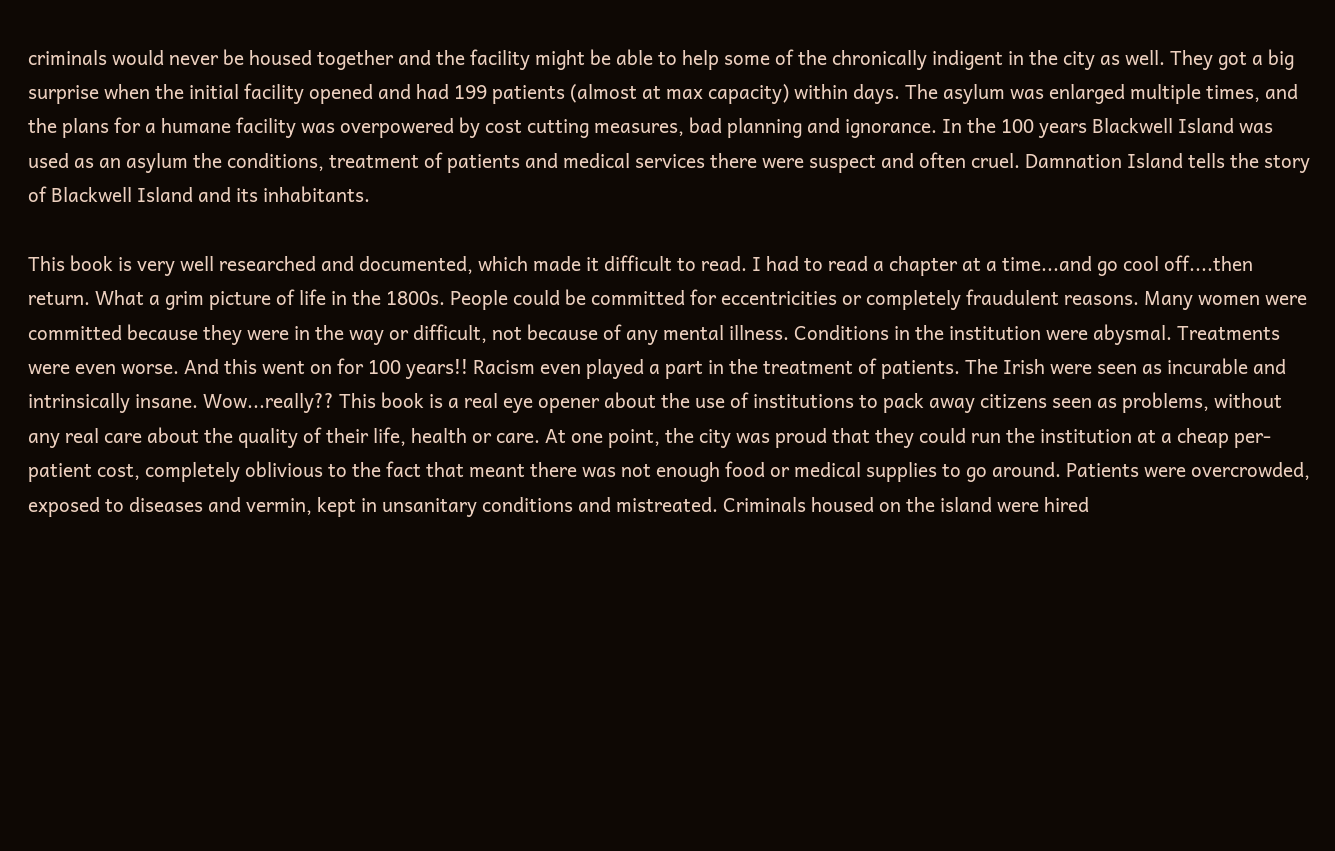criminals would never be housed together and the facility might be able to help some of the chronically indigent in the city as well. They got a big surprise when the initial facility opened and had 199 patients (almost at max capacity) within days. The asylum was enlarged multiple times, and the plans for a humane facility was overpowered by cost cutting measures, bad planning and ignorance. In the 100 years Blackwell Island was used as an asylum the conditions, treatment of patients and medical services there were suspect and often cruel. Damnation Island tells the story of Blackwell Island and its inhabitants.

This book is very well researched and documented, which made it difficult to read. I had to read a chapter at a time...and go cool off....then return. What a grim picture of life in the 1800s. People could be committed for eccentricities or completely fraudulent reasons. Many women were committed because they were in the way or difficult, not because of any mental illness. Conditions in the institution were abysmal. Treatments were even worse. And this went on for 100 years!! Racism even played a part in the treatment of patients. The Irish were seen as incurable and intrinsically insane. Wow...really?? This book is a real eye opener about the use of institutions to pack away citizens seen as problems, without any real care about the quality of their life, health or care. At one point, the city was proud that they could run the institution at a cheap per-patient cost, completely oblivious to the fact that meant there was not enough food or medical supplies to go around. Patients were overcrowded, exposed to diseases and vermin, kept in unsanitary conditions and mistreated. Criminals housed on the island were hired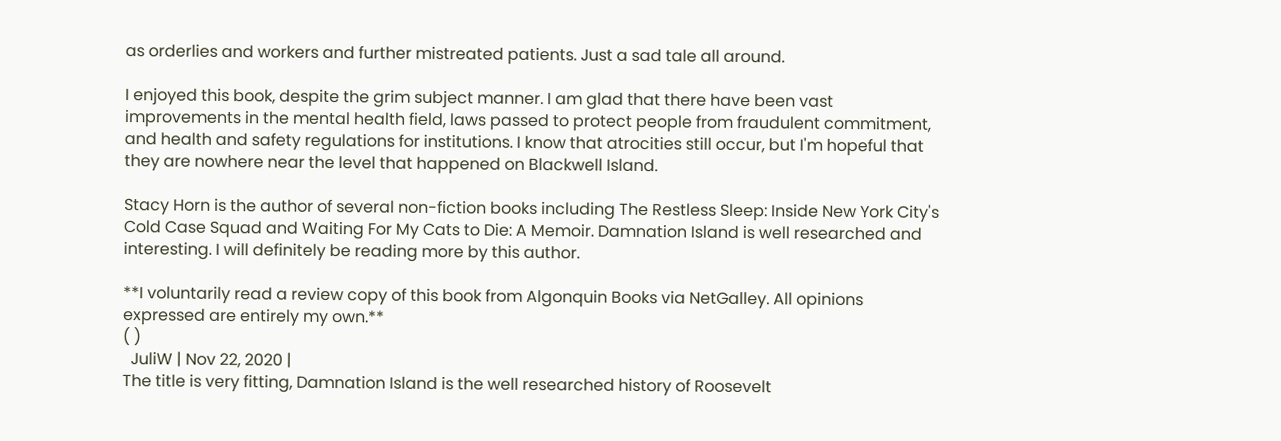as orderlies and workers and further mistreated patients. Just a sad tale all around.

I enjoyed this book, despite the grim subject manner. I am glad that there have been vast improvements in the mental health field, laws passed to protect people from fraudulent commitment, and health and safety regulations for institutions. I know that atrocities still occur, but I'm hopeful that they are nowhere near the level that happened on Blackwell Island.

Stacy Horn is the author of several non-fiction books including The Restless Sleep: Inside New York City's Cold Case Squad and Waiting For My Cats to Die: A Memoir. Damnation Island is well researched and interesting. I will definitely be reading more by this author.

**I voluntarily read a review copy of this book from Algonquin Books via NetGalley. All opinions expressed are entirely my own.**
( )
  JuliW | Nov 22, 2020 |
The title is very fitting, Damnation Island is the well researched history of Roosevelt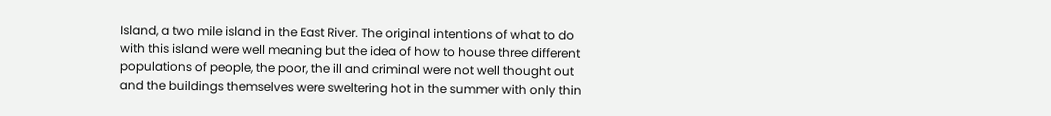Island, a two mile island in the East River. The original intentions of what to do with this island were well meaning but the idea of how to house three different populations of people, the poor, the ill and criminal were not well thought out and the buildings themselves were sweltering hot in the summer with only thin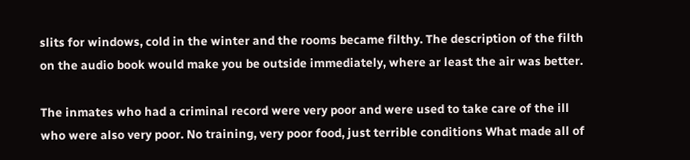slits for windows, cold in the winter and the rooms became filthy. The description of the filth on the audio book would make you be outside immediately, where ar least the air was better.

The inmates who had a criminal record were very poor and were used to take care of the ill who were also very poor. No training, very poor food, just terrible conditions What made all of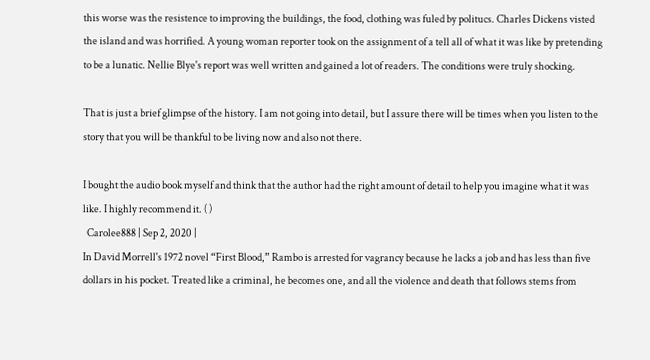this worse was the resistence to improving the buildings, the food, clothing was fuled by politucs. Charles Dickens visted the island and was horrified. A young woman reporter took on the assignment of a tell all of what it was like by pretending to be a lunatic. Nellie Blye's report was well written and gained a lot of readers. The conditions were truly shocking.

That is just a brief glimpse of the history. I am not going into detail, but I assure there will be times when you listen to the story that you will be thankful to be living now and also not there.

I bought the audio book myself and think that the author had the right amount of detail to help you imagine what it was like. I highly recommend it. ( )
  Carolee888 | Sep 2, 2020 |
In David Morrell's 1972 novel “First Blood,” Rambo is arrested for vagrancy because he lacks a job and has less than five dollars in his pocket. Treated like a criminal, he becomes one, and all the violence and death that follows stems from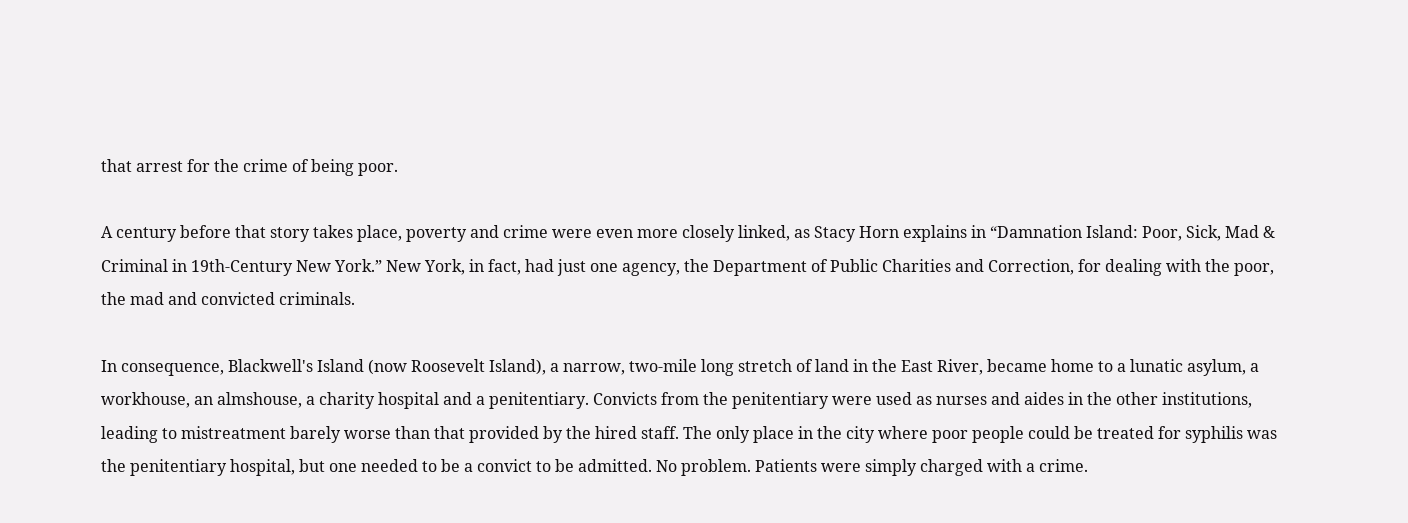that arrest for the crime of being poor.

A century before that story takes place, poverty and crime were even more closely linked, as Stacy Horn explains in “Damnation Island: Poor, Sick, Mad & Criminal in 19th-Century New York.” New York, in fact, had just one agency, the Department of Public Charities and Correction, for dealing with the poor, the mad and convicted criminals.

In consequence, Blackwell's Island (now Roosevelt Island), a narrow, two-mile long stretch of land in the East River, became home to a lunatic asylum, a workhouse, an almshouse, a charity hospital and a penitentiary. Convicts from the penitentiary were used as nurses and aides in the other institutions, leading to mistreatment barely worse than that provided by the hired staff. The only place in the city where poor people could be treated for syphilis was the penitentiary hospital, but one needed to be a convict to be admitted. No problem. Patients were simply charged with a crime.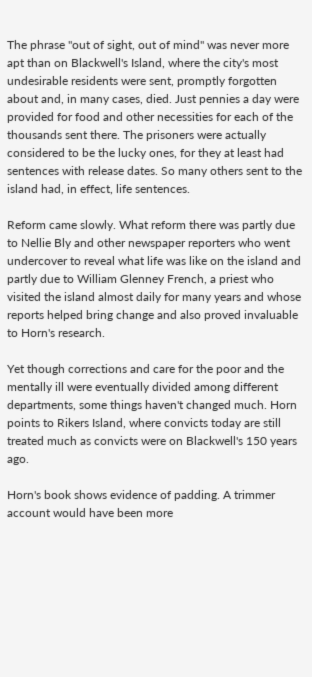The phrase "out of sight, out of mind" was never more apt than on Blackwell's Island, where the city's most undesirable residents were sent, promptly forgotten about and, in many cases, died. Just pennies a day were provided for food and other necessities for each of the thousands sent there. The prisoners were actually considered to be the lucky ones, for they at least had sentences with release dates. So many others sent to the island had, in effect, life sentences.

Reform came slowly. What reform there was partly due to Nellie Bly and other newspaper reporters who went undercover to reveal what life was like on the island and partly due to William Glenney French, a priest who visited the island almost daily for many years and whose reports helped bring change and also proved invaluable to Horn's research.

Yet though corrections and care for the poor and the mentally ill were eventually divided among different departments, some things haven't changed much. Horn points to Rikers Island, where convicts today are still treated much as convicts were on Blackwell's 150 years ago.

Horn's book shows evidence of padding. A trimmer account would have been more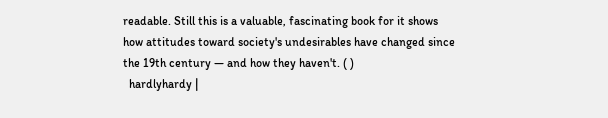readable. Still this is a valuable, fascinating book for it shows how attitudes toward society's undesirables have changed since the 19th century — and how they haven't. ( )
  hardlyhardy |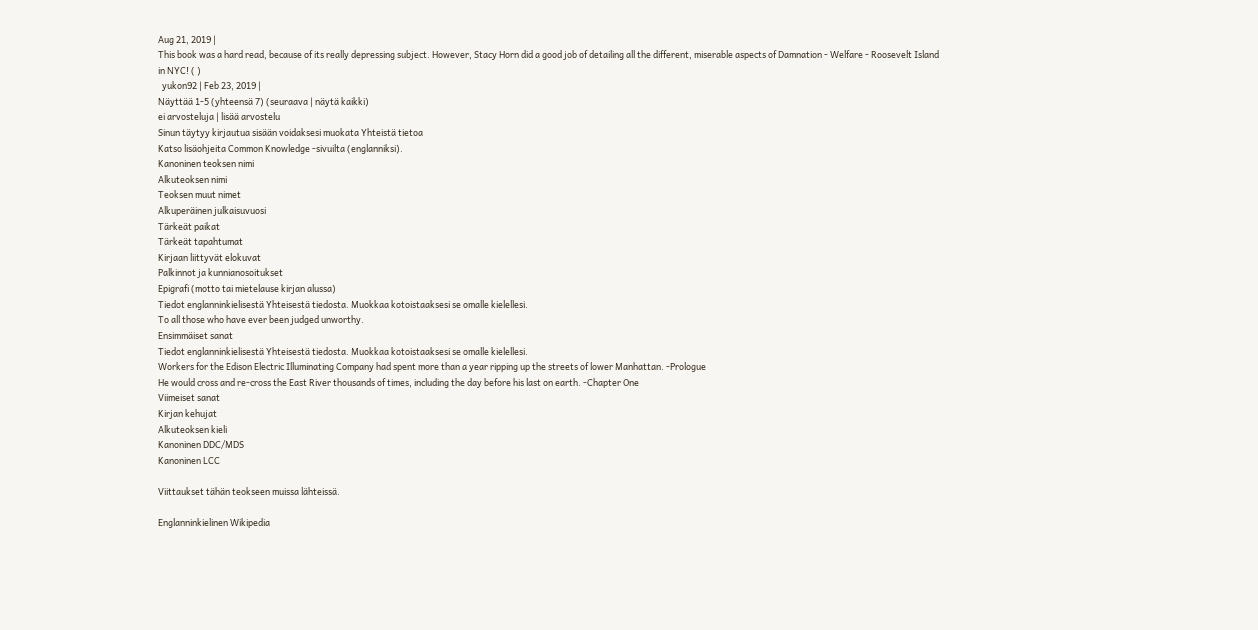Aug 21, 2019 |
This book was a hard read, because of its really depressing subject. However, Stacy Horn did a good job of detailing all the different, miserable aspects of Damnation - Welfare - Roosevelt Island in NYC! ( )
  yukon92 | Feb 23, 2019 |
Näyttää 1-5 (yhteensä 7) (seuraava | näytä kaikki)
ei arvosteluja | lisää arvostelu
Sinun täytyy kirjautua sisään voidaksesi muokata Yhteistä tietoa
Katso lisäohjeita Common Knowledge -sivuilta (englanniksi).
Kanoninen teoksen nimi
Alkuteoksen nimi
Teoksen muut nimet
Alkuperäinen julkaisuvuosi
Tärkeät paikat
Tärkeät tapahtumat
Kirjaan liittyvät elokuvat
Palkinnot ja kunnianosoitukset
Epigrafi (motto tai mietelause kirjan alussa)
Tiedot englanninkielisestä Yhteisestä tiedosta. Muokkaa kotoistaaksesi se omalle kielellesi.
To all those who have ever been judged unworthy.
Ensimmäiset sanat
Tiedot englanninkielisestä Yhteisestä tiedosta. Muokkaa kotoistaaksesi se omalle kielellesi.
Workers for the Edison Electric Illuminating Company had spent more than a year ripping up the streets of lower Manhattan. -Prologue
He would cross and re-cross the East River thousands of times, including the day before his last on earth. -Chapter One
Viimeiset sanat
Kirjan kehujat
Alkuteoksen kieli
Kanoninen DDC/MDS
Kanoninen LCC

Viittaukset tähän teokseen muissa lähteissä.

Englanninkielinen Wikipedia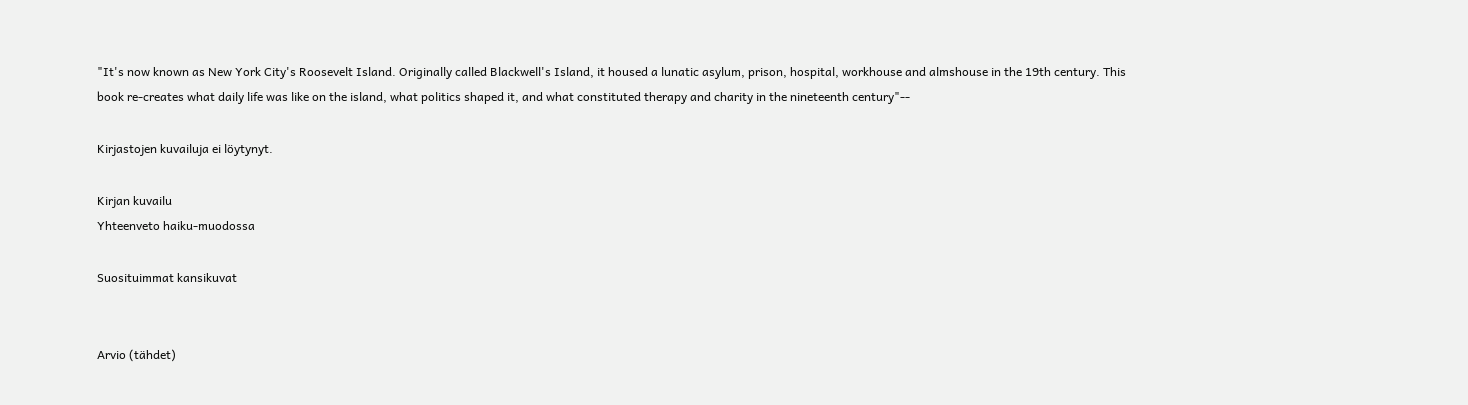"It's now known as New York City's Roosevelt Island. Originally called Blackwell's Island, it housed a lunatic asylum, prison, hospital, workhouse and almshouse in the 19th century. This book re-creates what daily life was like on the island, what politics shaped it, and what constituted therapy and charity in the nineteenth century"--

Kirjastojen kuvailuja ei löytynyt.

Kirjan kuvailu
Yhteenveto haiku-muodossa

Suosituimmat kansikuvat


Arvio (tähdet)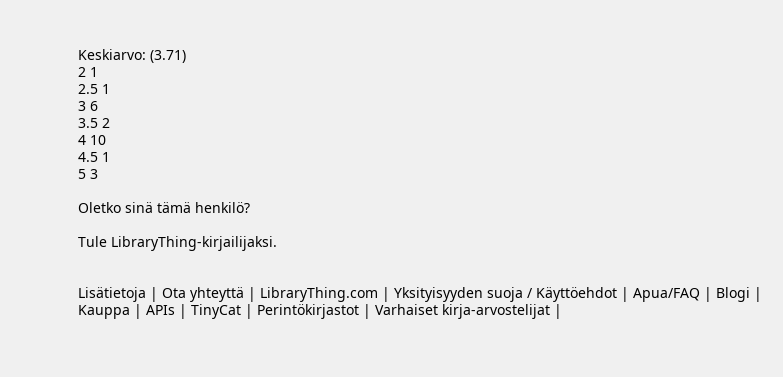Keskiarvo: (3.71)
2 1
2.5 1
3 6
3.5 2
4 10
4.5 1
5 3

Oletko sinä tämä henkilö?

Tule LibraryThing-kirjailijaksi.


Lisätietoja | Ota yhteyttä | LibraryThing.com | Yksityisyyden suoja / Käyttöehdot | Apua/FAQ | Blogi | Kauppa | APIs | TinyCat | Perintökirjastot | Varhaiset kirja-arvostelijat |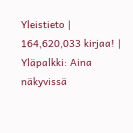Yleistieto | 164,620,033 kirjaa! | Yläpalkki: Aina näkyvissä